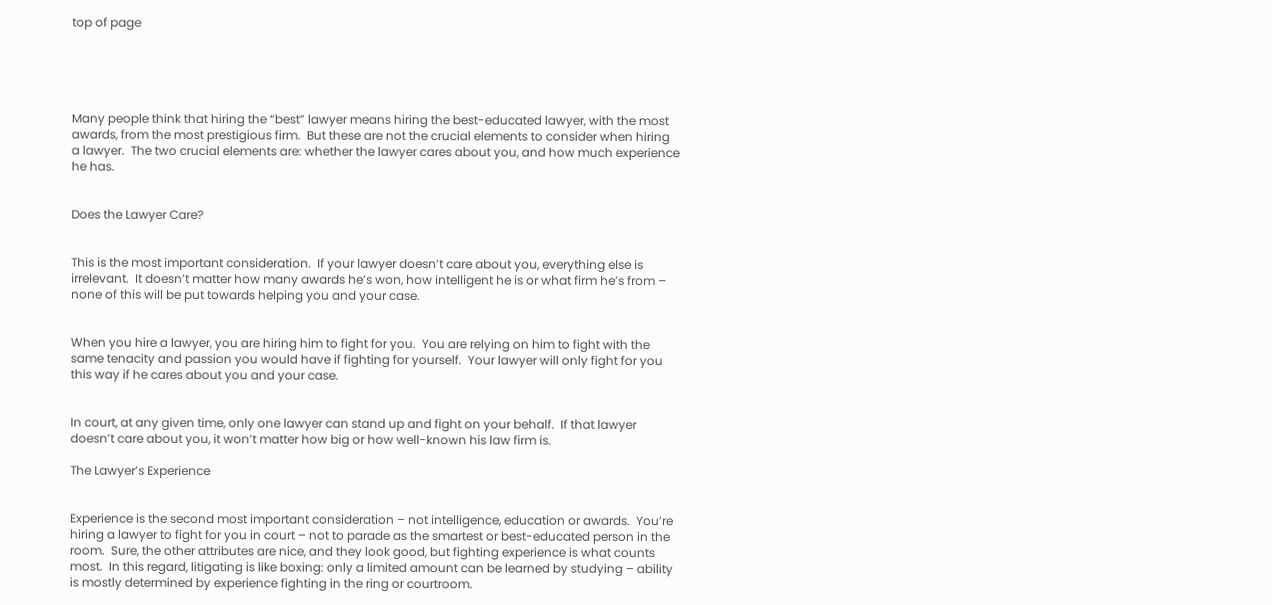top of page





Many people think that hiring the “best” lawyer means hiring the best-educated lawyer, with the most awards, from the most prestigious firm.  But these are not the crucial elements to consider when hiring a lawyer.  The two crucial elements are: whether the lawyer cares about you, and how much experience he has.


Does the Lawyer Care?


This is the most important consideration.  If your lawyer doesn’t care about you, everything else is irrelevant.  It doesn’t matter how many awards he’s won, how intelligent he is or what firm he’s from – none of this will be put towards helping you and your case.


When you hire a lawyer, you are hiring him to fight for you.  You are relying on him to fight with the same tenacity and passion you would have if fighting for yourself.  Your lawyer will only fight for you this way if he cares about you and your case.


In court, at any given time, only one lawyer can stand up and fight on your behalf.  If that lawyer doesn’t care about you, it won’t matter how big or how well-known his law firm is.

The Lawyer’s Experience


Experience is the second most important consideration – not intelligence, education or awards.  You’re hiring a lawyer to fight for you in court – not to parade as the smartest or best-educated person in the room.  Sure, the other attributes are nice, and they look good, but fighting experience is what counts most.  In this regard, litigating is like boxing: only a limited amount can be learned by studying – ability is mostly determined by experience fighting in the ring or courtroom.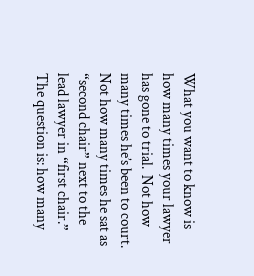What you want to know is how many times your lawyer has gone to trial.  Not how many times he’s been to court.  Not how many times he sat as “second chair” next to the lead lawyer in “first chair.”  The question is: how many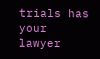trials has your lawyer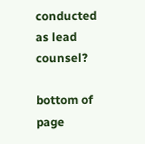conducted as lead counsel?

bottom of page